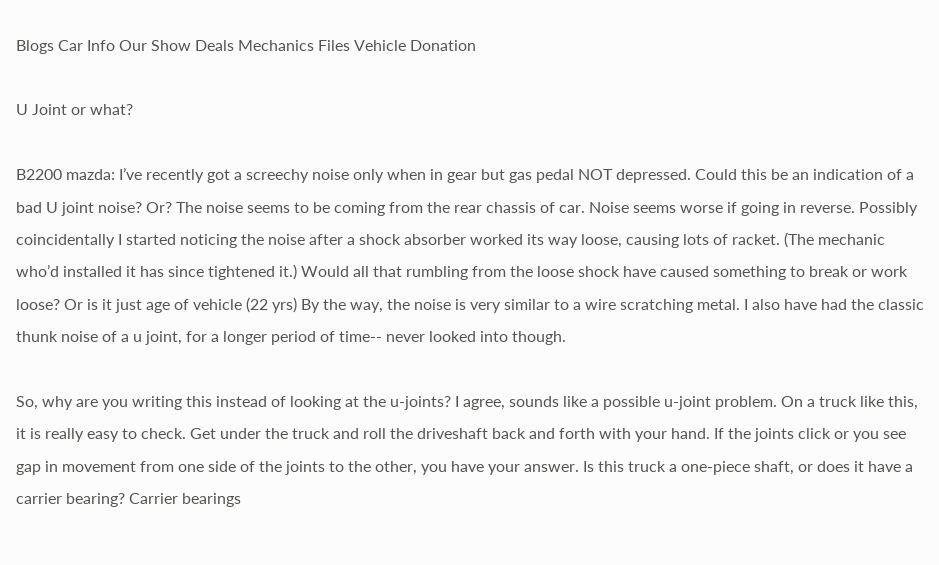Blogs Car Info Our Show Deals Mechanics Files Vehicle Donation

U Joint or what?

B2200 mazda: I’ve recently got a screechy noise only when in gear but gas pedal NOT depressed. Could this be an indication of a bad U joint noise? Or? The noise seems to be coming from the rear chassis of car. Noise seems worse if going in reverse. Possibly coincidentally I started noticing the noise after a shock absorber worked its way loose, causing lots of racket. (The mechanic who’d installed it has since tightened it.) Would all that rumbling from the loose shock have caused something to break or work loose? Or is it just age of vehicle (22 yrs) By the way, the noise is very similar to a wire scratching metal. I also have had the classic thunk noise of a u joint, for a longer period of time-- never looked into though.

So, why are you writing this instead of looking at the u-joints? I agree, sounds like a possible u-joint problem. On a truck like this, it is really easy to check. Get under the truck and roll the driveshaft back and forth with your hand. If the joints click or you see gap in movement from one side of the joints to the other, you have your answer. Is this truck a one-piece shaft, or does it have a carrier bearing? Carrier bearings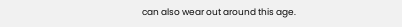can also wear out around this age.